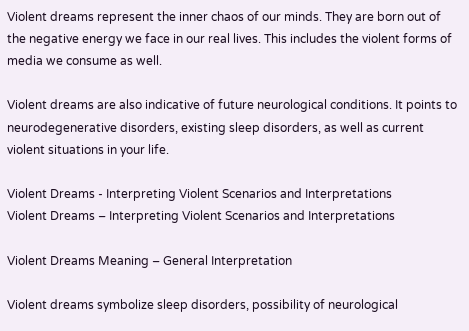Violent dreams represent the inner chaos of our minds. They are born out of the negative energy we face in our real lives. This includes the violent forms of media we consume as well.

Violent dreams are also indicative of future neurological conditions. It points to neurodegenerative disorders, existing sleep disorders, as well as current violent situations in your life.

Violent Dreams - Interpreting Violent Scenarios and Interpretations
Violent Dreams – Interpreting Violent Scenarios and Interpretations

Violent Dreams Meaning – General Interpretation

Violent dreams symbolize sleep disorders, possibility of neurological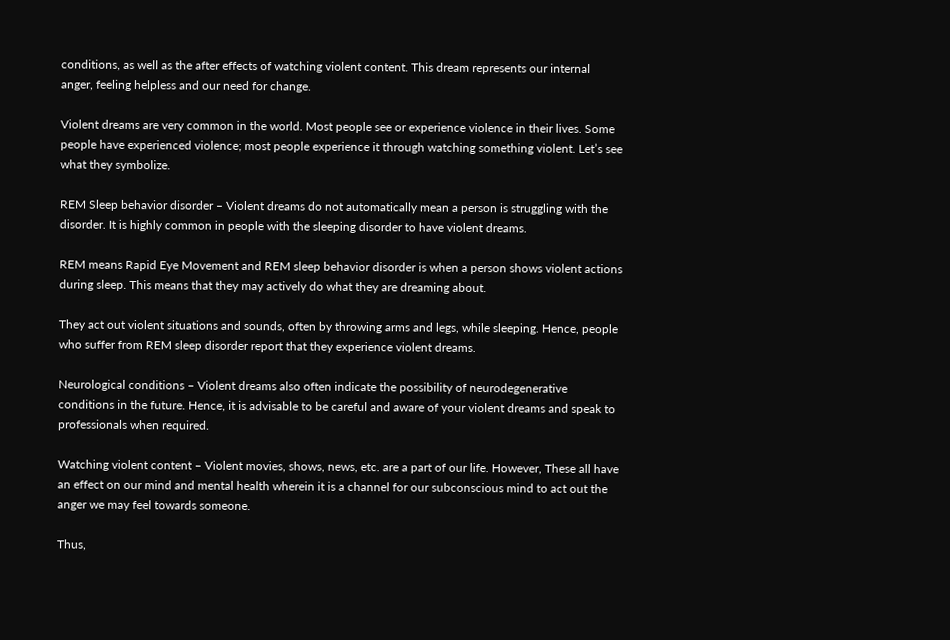conditions, as well as the after effects of watching violent content. This dream represents our internal anger, feeling helpless and our need for change.

Violent dreams are very common in the world. Most people see or experience violence in their lives. Some people have experienced violence; most people experience it through watching something violent. Let’s see what they symbolize.

REM Sleep behavior disorder – Violent dreams do not automatically mean a person is struggling with the disorder. It is highly common in people with the sleeping disorder to have violent dreams.

REM means Rapid Eye Movement and REM sleep behavior disorder is when a person shows violent actions during sleep. This means that they may actively do what they are dreaming about.

They act out violent situations and sounds, often by throwing arms and legs, while sleeping. Hence, people who suffer from REM sleep disorder report that they experience violent dreams.

Neurological conditions – Violent dreams also often indicate the possibility of neurodegenerative conditions in the future. Hence, it is advisable to be careful and aware of your violent dreams and speak to professionals when required.

Watching violent content – Violent movies, shows, news, etc. are a part of our life. However, These all have an effect on our mind and mental health wherein it is a channel for our subconscious mind to act out the anger we may feel towards someone.

Thus,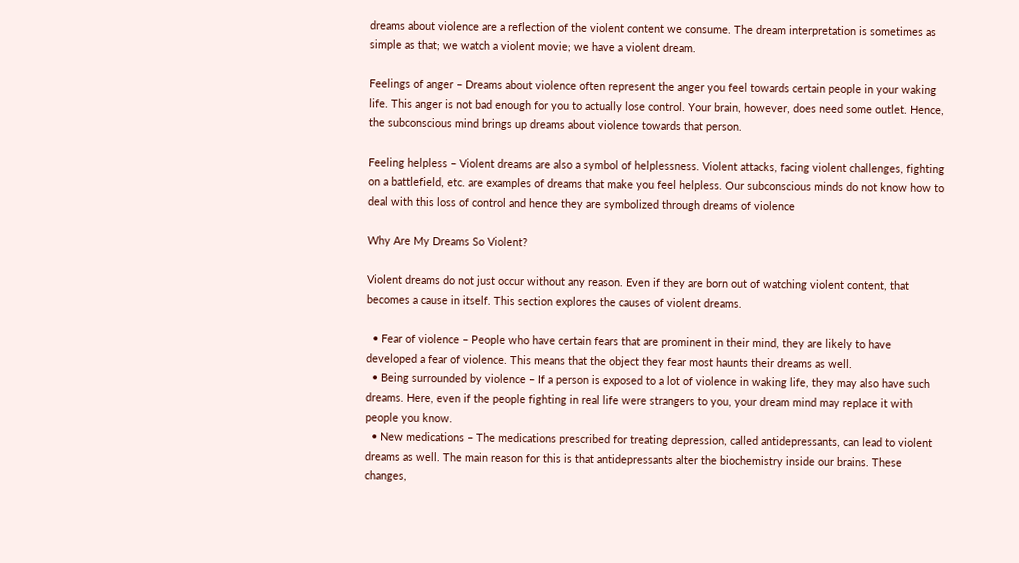dreams about violence are a reflection of the violent content we consume. The dream interpretation is sometimes as simple as that; we watch a violent movie; we have a violent dream.

Feelings of anger – Dreams about violence often represent the anger you feel towards certain people in your waking life. This anger is not bad enough for you to actually lose control. Your brain, however, does need some outlet. Hence, the subconscious mind brings up dreams about violence towards that person.

Feeling helpless – Violent dreams are also a symbol of helplessness. Violent attacks, facing violent challenges, fighting on a battlefield, etc. are examples of dreams that make you feel helpless. Our subconscious minds do not know how to deal with this loss of control and hence they are symbolized through dreams of violence

Why Are My Dreams So Violent?

Violent dreams do not just occur without any reason. Even if they are born out of watching violent content, that becomes a cause in itself. This section explores the causes of violent dreams.

  • Fear of violence – People who have certain fears that are prominent in their mind, they are likely to have developed a fear of violence. This means that the object they fear most haunts their dreams as well.
  • Being surrounded by violence – If a person is exposed to a lot of violence in waking life, they may also have such dreams. Here, even if the people fighting in real life were strangers to you, your dream mind may replace it with people you know.
  • New medications – The medications prescribed for treating depression, called antidepressants, can lead to violent dreams as well. The main reason for this is that antidepressants alter the biochemistry inside our brains. These changes,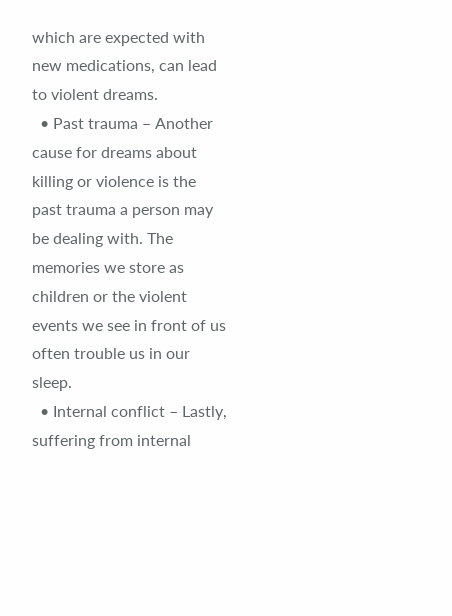which are expected with new medications, can lead to violent dreams.
  • Past trauma – Another cause for dreams about killing or violence is the past trauma a person may be dealing with. The memories we store as children or the violent events we see in front of us often trouble us in our sleep.
  • Internal conflict – Lastly, suffering from internal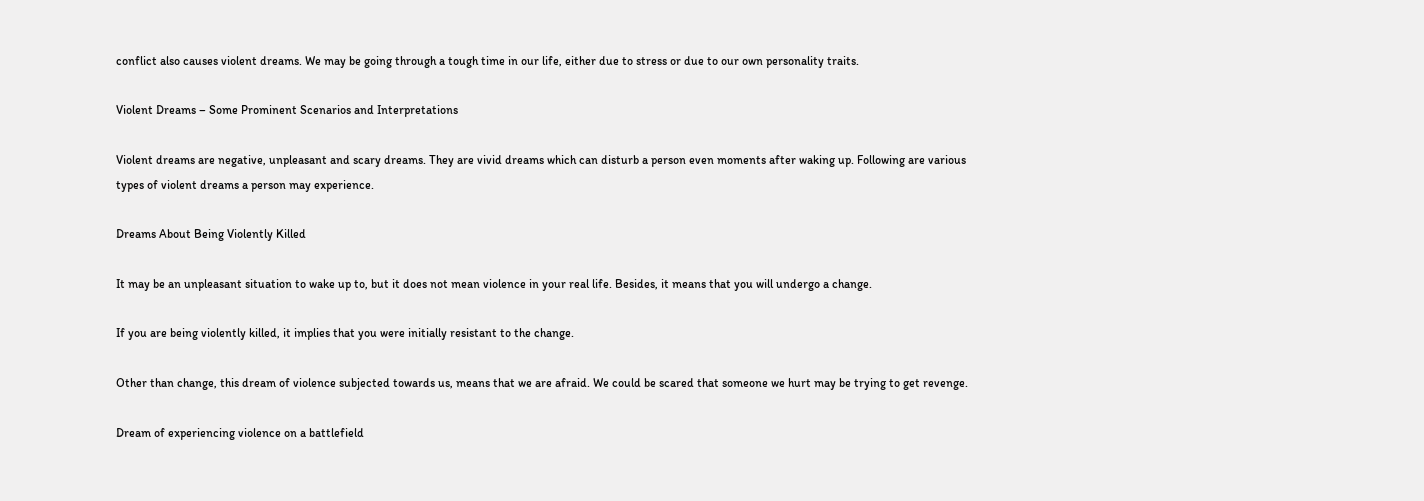conflict also causes violent dreams. We may be going through a tough time in our life, either due to stress or due to our own personality traits.

Violent Dreams – Some Prominent Scenarios and Interpretations

Violent dreams are negative, unpleasant and scary dreams. They are vivid dreams which can disturb a person even moments after waking up. Following are various types of violent dreams a person may experience.

Dreams About Being Violently Killed

It may be an unpleasant situation to wake up to, but it does not mean violence in your real life. Besides, it means that you will undergo a change.

If you are being violently killed, it implies that you were initially resistant to the change.

Other than change, this dream of violence subjected towards us, means that we are afraid. We could be scared that someone we hurt may be trying to get revenge.

Dream of experiencing violence on a battlefield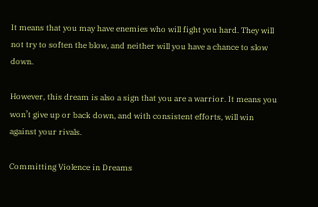It means that you may have enemies who will fight you hard. They will not try to soften the blow, and neither will you have a chance to slow down.

However, this dream is also a sign that you are a warrior. It means you won’t give up or back down, and with consistent efforts, will win against your rivals.

Committing Violence in Dreams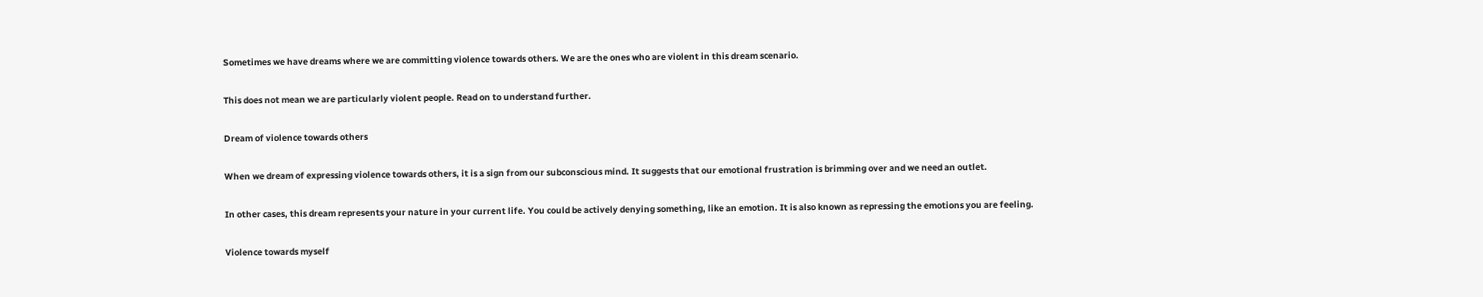Sometimes we have dreams where we are committing violence towards others. We are the ones who are violent in this dream scenario.

This does not mean we are particularly violent people. Read on to understand further.

Dream of violence towards others

When we dream of expressing violence towards others, it is a sign from our subconscious mind. It suggests that our emotional frustration is brimming over and we need an outlet.

In other cases, this dream represents your nature in your current life. You could be actively denying something, like an emotion. It is also known as repressing the emotions you are feeling.

Violence towards myself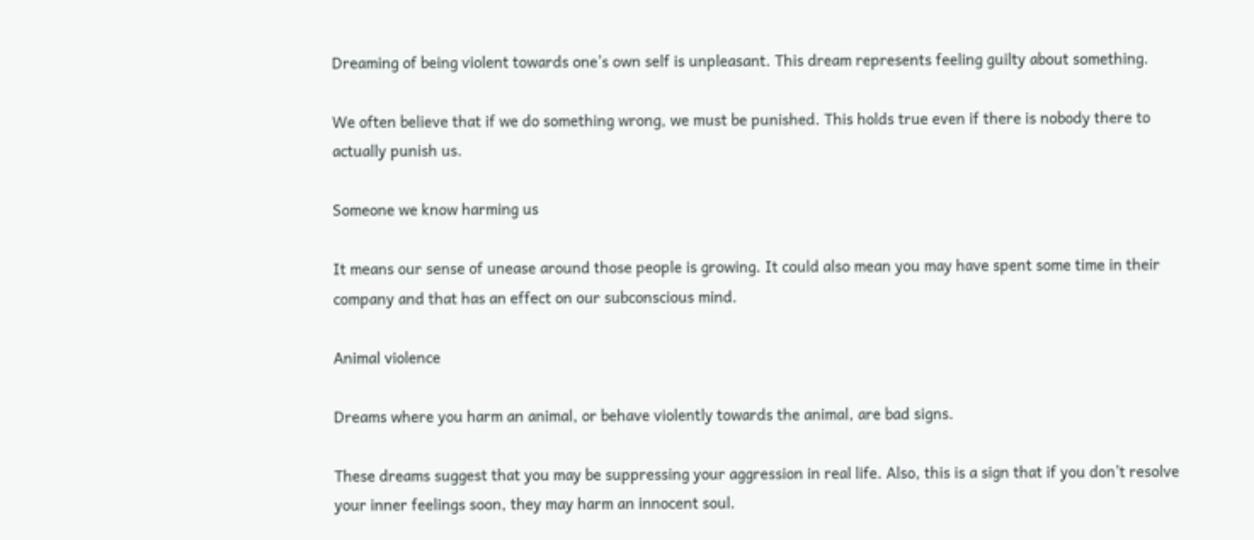Dreaming of being violent towards one’s own self is unpleasant. This dream represents feeling guilty about something.

We often believe that if we do something wrong, we must be punished. This holds true even if there is nobody there to actually punish us.

Someone we know harming us

It means our sense of unease around those people is growing. It could also mean you may have spent some time in their company and that has an effect on our subconscious mind.

Animal violence

Dreams where you harm an animal, or behave violently towards the animal, are bad signs.

These dreams suggest that you may be suppressing your aggression in real life. Also, this is a sign that if you don’t resolve your inner feelings soon, they may harm an innocent soul.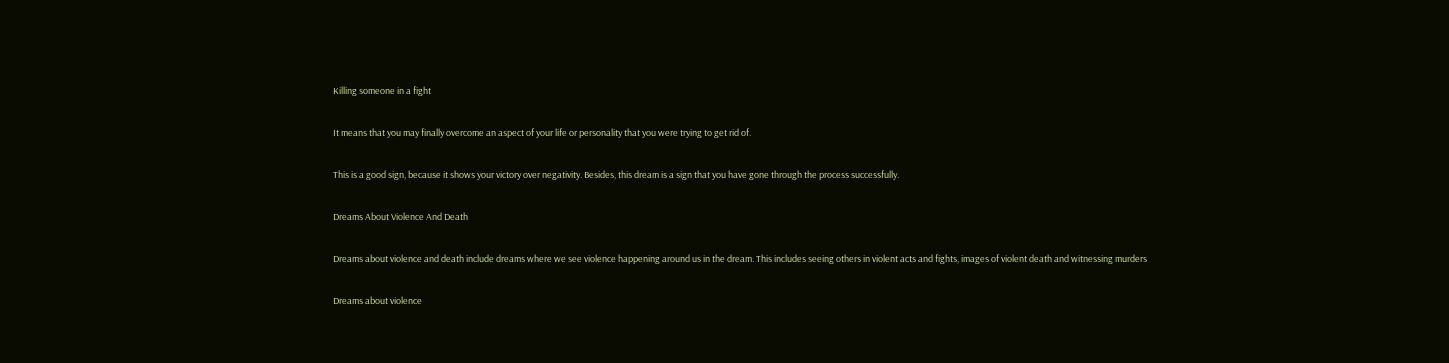Killing someone in a fight

It means that you may finally overcome an aspect of your life or personality that you were trying to get rid of.

This is a good sign, because it shows your victory over negativity. Besides, this dream is a sign that you have gone through the process successfully.

Dreams About Violence And Death

Dreams about violence and death include dreams where we see violence happening around us in the dream. This includes seeing others in violent acts and fights, images of violent death and witnessing murders

Dreams about violence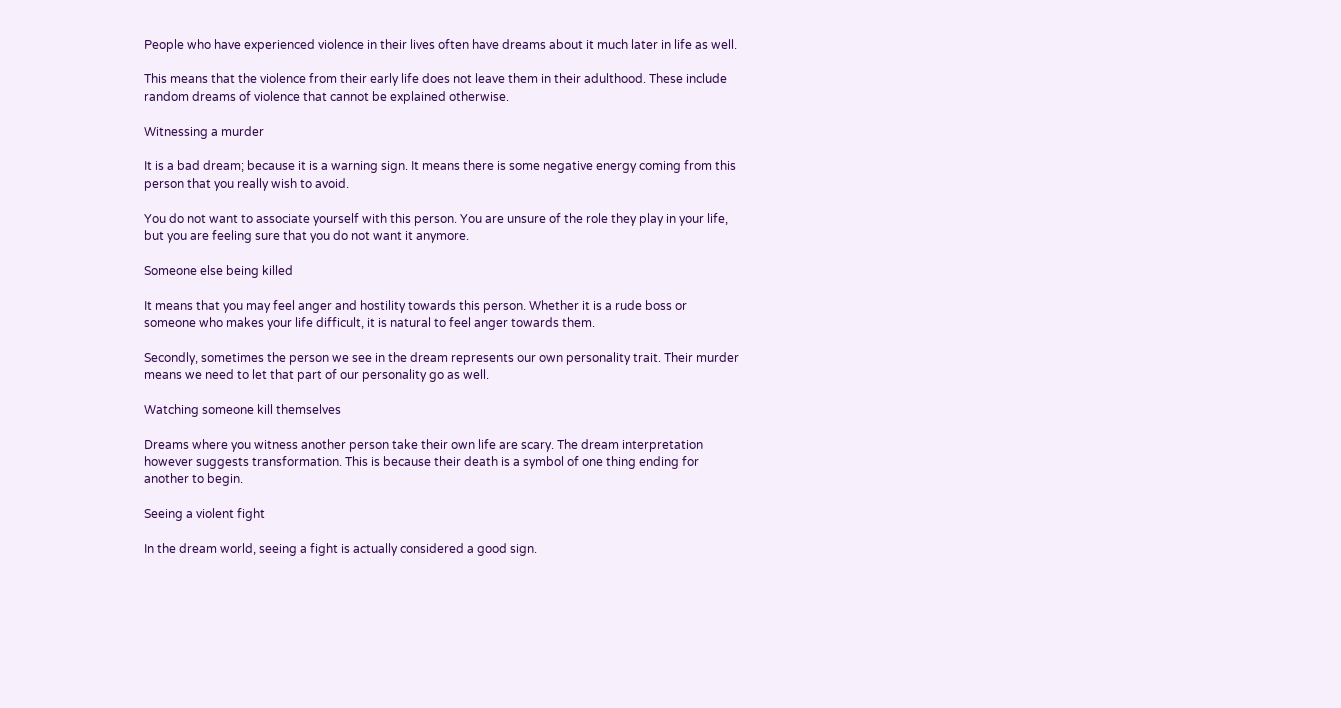People who have experienced violence in their lives often have dreams about it much later in life as well.

This means that the violence from their early life does not leave them in their adulthood. These include random dreams of violence that cannot be explained otherwise.

Witnessing a murder

It is a bad dream; because it is a warning sign. It means there is some negative energy coming from this person that you really wish to avoid.

You do not want to associate yourself with this person. You are unsure of the role they play in your life, but you are feeling sure that you do not want it anymore.

Someone else being killed

It means that you may feel anger and hostility towards this person. Whether it is a rude boss or someone who makes your life difficult, it is natural to feel anger towards them.

Secondly, sometimes the person we see in the dream represents our own personality trait. Their murder means we need to let that part of our personality go as well.

Watching someone kill themselves

Dreams where you witness another person take their own life are scary. The dream interpretation however suggests transformation. This is because their death is a symbol of one thing ending for another to begin.

Seeing a violent fight

In the dream world, seeing a fight is actually considered a good sign.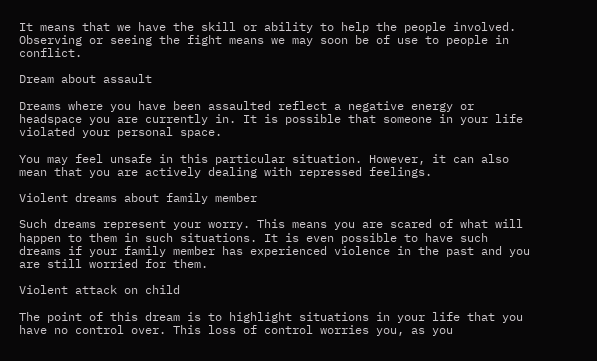It means that we have the skill or ability to help the people involved. Observing or seeing the fight means we may soon be of use to people in conflict.

Dream about assault

Dreams where you have been assaulted reflect a negative energy or headspace you are currently in. It is possible that someone in your life violated your personal space.

You may feel unsafe in this particular situation. However, it can also mean that you are actively dealing with repressed feelings.

Violent dreams about family member

Such dreams represent your worry. This means you are scared of what will happen to them in such situations. It is even possible to have such dreams if your family member has experienced violence in the past and you are still worried for them.

Violent attack on child

The point of this dream is to highlight situations in your life that you have no control over. This loss of control worries you, as you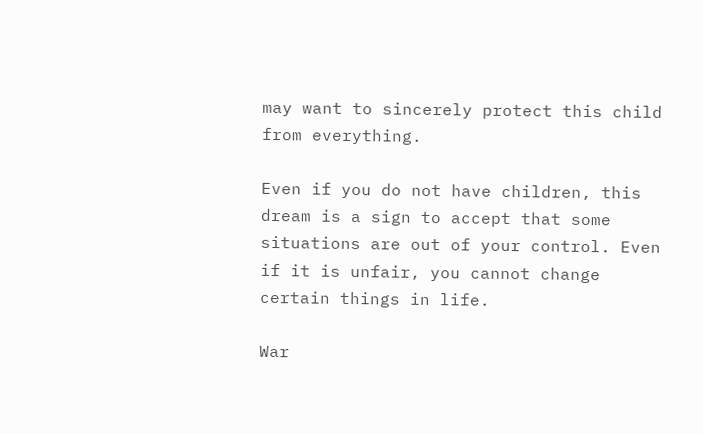may want to sincerely protect this child from everything.

Even if you do not have children, this dream is a sign to accept that some situations are out of your control. Even if it is unfair, you cannot change certain things in life.

War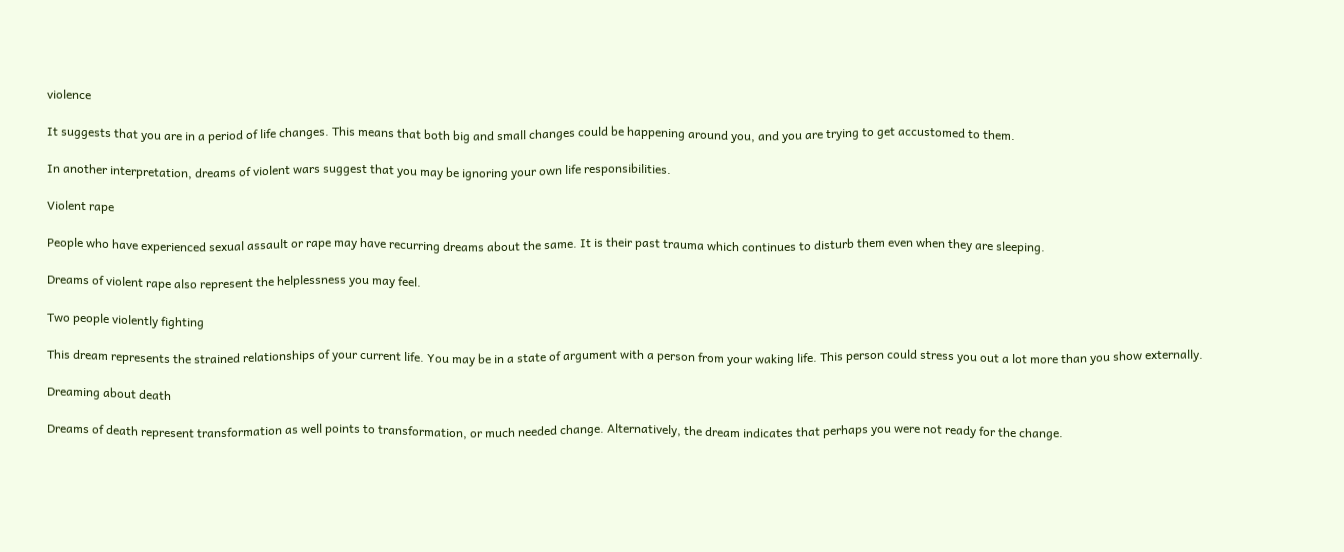violence

It suggests that you are in a period of life changes. This means that both big and small changes could be happening around you, and you are trying to get accustomed to them.

In another interpretation, dreams of violent wars suggest that you may be ignoring your own life responsibilities.

Violent rape

People who have experienced sexual assault or rape may have recurring dreams about the same. It is their past trauma which continues to disturb them even when they are sleeping.

Dreams of violent rape also represent the helplessness you may feel.

Two people violently fighting

This dream represents the strained relationships of your current life. You may be in a state of argument with a person from your waking life. This person could stress you out a lot more than you show externally.

Dreaming about death

Dreams of death represent transformation as well points to transformation, or much needed change. Alternatively, the dream indicates that perhaps you were not ready for the change.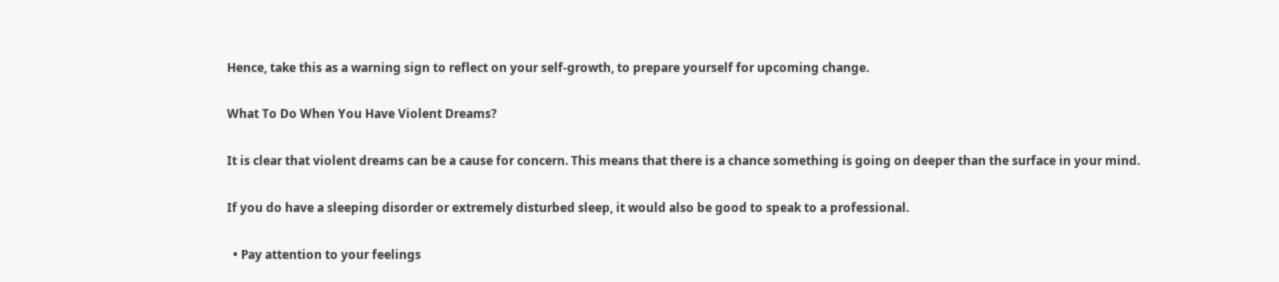Hence, take this as a warning sign to reflect on your self-growth, to prepare yourself for upcoming change.

What To Do When You Have Violent Dreams?

It is clear that violent dreams can be a cause for concern. This means that there is a chance something is going on deeper than the surface in your mind.

If you do have a sleeping disorder or extremely disturbed sleep, it would also be good to speak to a professional.

  • Pay attention to your feelings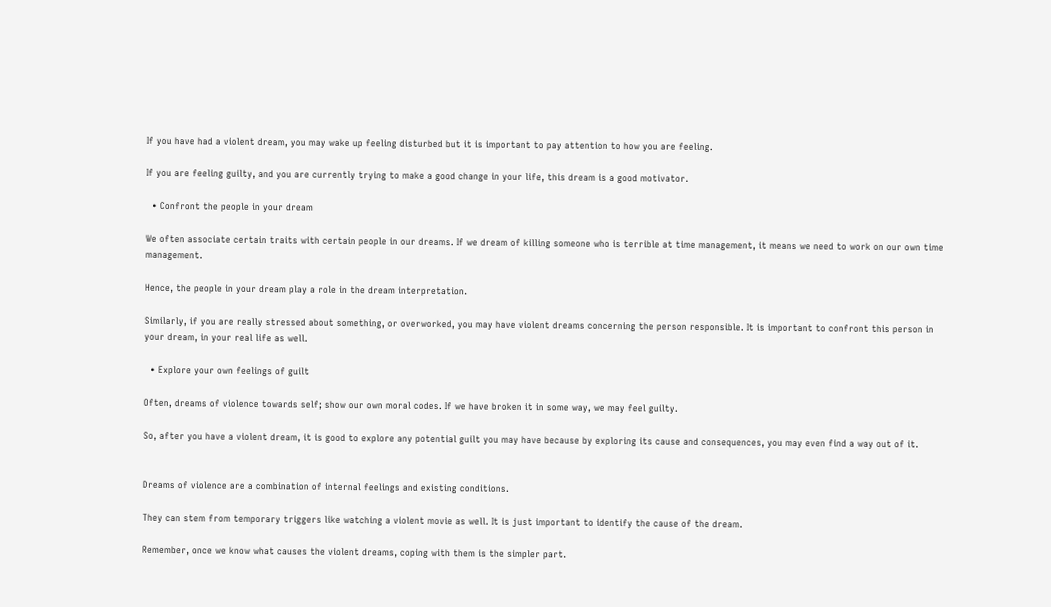If you have had a violent dream, you may wake up feeling disturbed but it is important to pay attention to how you are feeling.

If you are feeling guilty, and you are currently trying to make a good change in your life, this dream is a good motivator.

  • Confront the people in your dream

We often associate certain traits with certain people in our dreams. If we dream of killing someone who is terrible at time management, it means we need to work on our own time management.

Hence, the people in your dream play a role in the dream interpretation.

Similarly, if you are really stressed about something, or overworked, you may have violent dreams concerning the person responsible. It is important to confront this person in your dream, in your real life as well.

  • Explore your own feelings of guilt

Often, dreams of violence towards self; show our own moral codes. If we have broken it in some way, we may feel guilty.

So, after you have a violent dream, it is good to explore any potential guilt you may have because by exploring its cause and consequences, you may even find a way out of it.


Dreams of violence are a combination of internal feelings and existing conditions.

They can stem from temporary triggers like watching a violent movie as well. It is just important to identify the cause of the dream.

Remember, once we know what causes the violent dreams, coping with them is the simpler part.